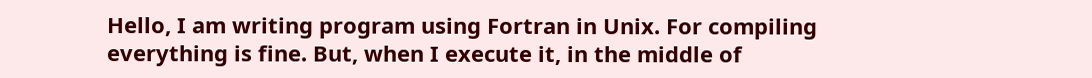Hello, I am writing program using Fortran in Unix. For compiling everything is fine. But, when I execute it, in the middle of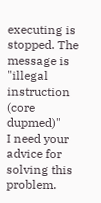executing is stopped. The message is "illegal instruction (core dupmed)"
I need your advice for solving this problem.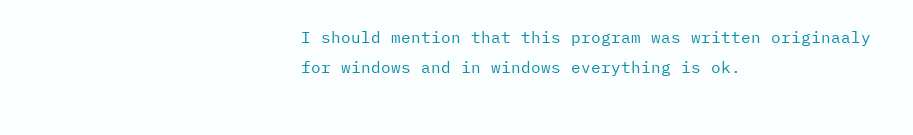I should mention that this program was written originaaly for windows and in windows everything is ok.